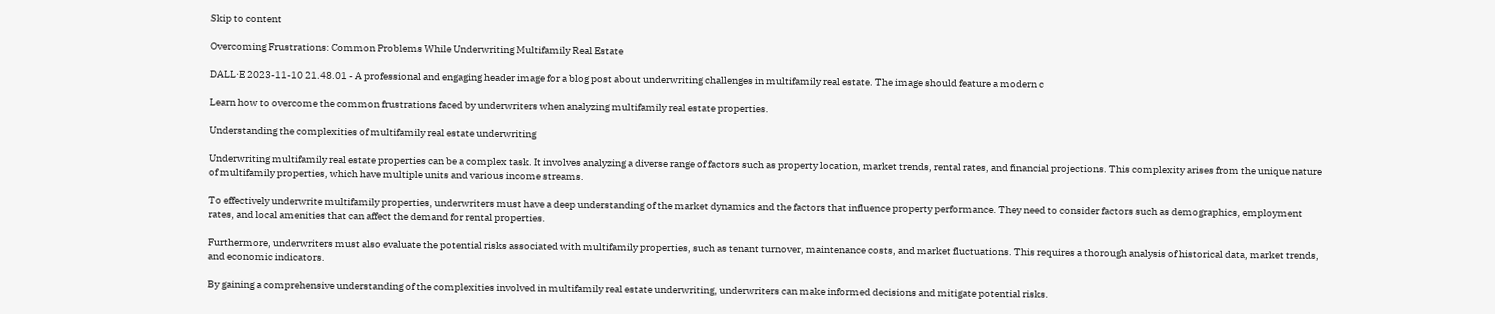Skip to content

Overcoming Frustrations: Common Problems While Underwriting Multifamily Real Estate

DALL·E 2023-11-10 21.48.01 - A professional and engaging header image for a blog post about underwriting challenges in multifamily real estate. The image should feature a modern c

Learn how to overcome the common frustrations faced by underwriters when analyzing multifamily real estate properties.

Understanding the complexities of multifamily real estate underwriting

Underwriting multifamily real estate properties can be a complex task. It involves analyzing a diverse range of factors such as property location, market trends, rental rates, and financial projections. This complexity arises from the unique nature of multifamily properties, which have multiple units and various income streams.

To effectively underwrite multifamily properties, underwriters must have a deep understanding of the market dynamics and the factors that influence property performance. They need to consider factors such as demographics, employment rates, and local amenities that can affect the demand for rental properties.

Furthermore, underwriters must also evaluate the potential risks associated with multifamily properties, such as tenant turnover, maintenance costs, and market fluctuations. This requires a thorough analysis of historical data, market trends, and economic indicators.

By gaining a comprehensive understanding of the complexities involved in multifamily real estate underwriting, underwriters can make informed decisions and mitigate potential risks.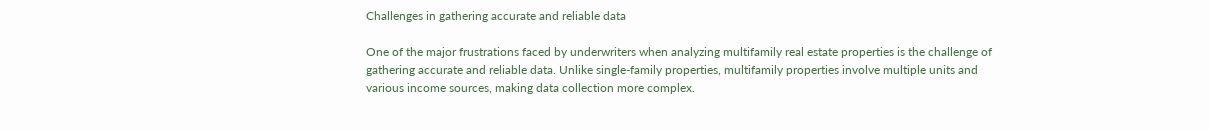Challenges in gathering accurate and reliable data

One of the major frustrations faced by underwriters when analyzing multifamily real estate properties is the challenge of gathering accurate and reliable data. Unlike single-family properties, multifamily properties involve multiple units and various income sources, making data collection more complex.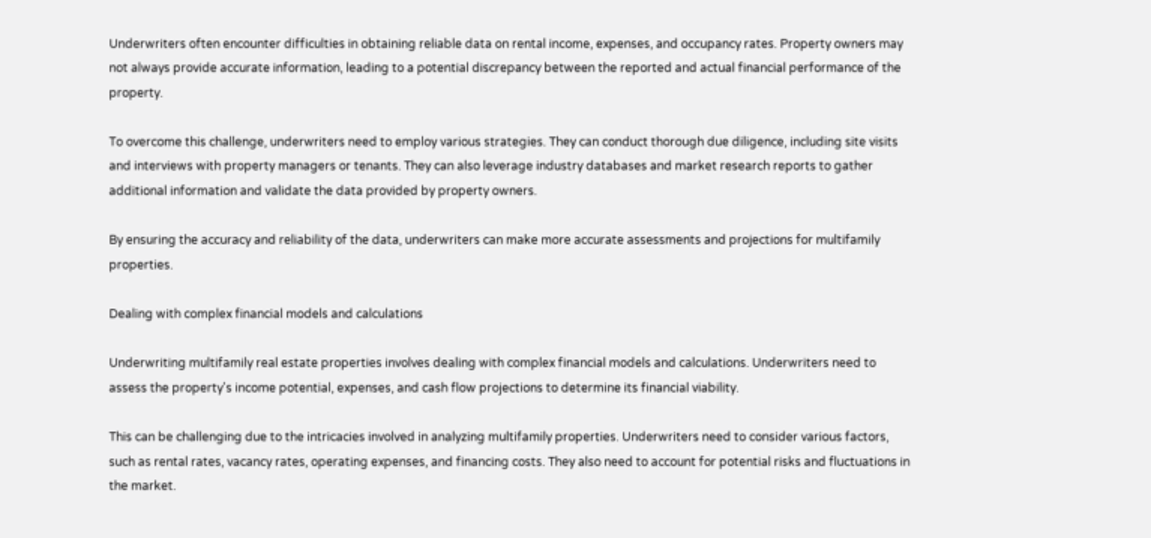Underwriters often encounter difficulties in obtaining reliable data on rental income, expenses, and occupancy rates. Property owners may not always provide accurate information, leading to a potential discrepancy between the reported and actual financial performance of the property.

To overcome this challenge, underwriters need to employ various strategies. They can conduct thorough due diligence, including site visits and interviews with property managers or tenants. They can also leverage industry databases and market research reports to gather additional information and validate the data provided by property owners.

By ensuring the accuracy and reliability of the data, underwriters can make more accurate assessments and projections for multifamily properties.

Dealing with complex financial models and calculations

Underwriting multifamily real estate properties involves dealing with complex financial models and calculations. Underwriters need to assess the property's income potential, expenses, and cash flow projections to determine its financial viability.

This can be challenging due to the intricacies involved in analyzing multifamily properties. Underwriters need to consider various factors, such as rental rates, vacancy rates, operating expenses, and financing costs. They also need to account for potential risks and fluctuations in the market.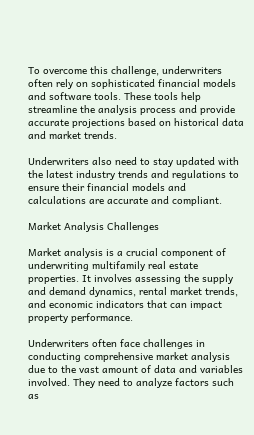To overcome this challenge, underwriters often rely on sophisticated financial models and software tools. These tools help streamline the analysis process and provide accurate projections based on historical data and market trends.

Underwriters also need to stay updated with the latest industry trends and regulations to ensure their financial models and calculations are accurate and compliant.

Market Analysis Challenges

Market analysis is a crucial component of underwriting multifamily real estate properties. It involves assessing the supply and demand dynamics, rental market trends, and economic indicators that can impact property performance.

Underwriters often face challenges in conducting comprehensive market analysis due to the vast amount of data and variables involved. They need to analyze factors such as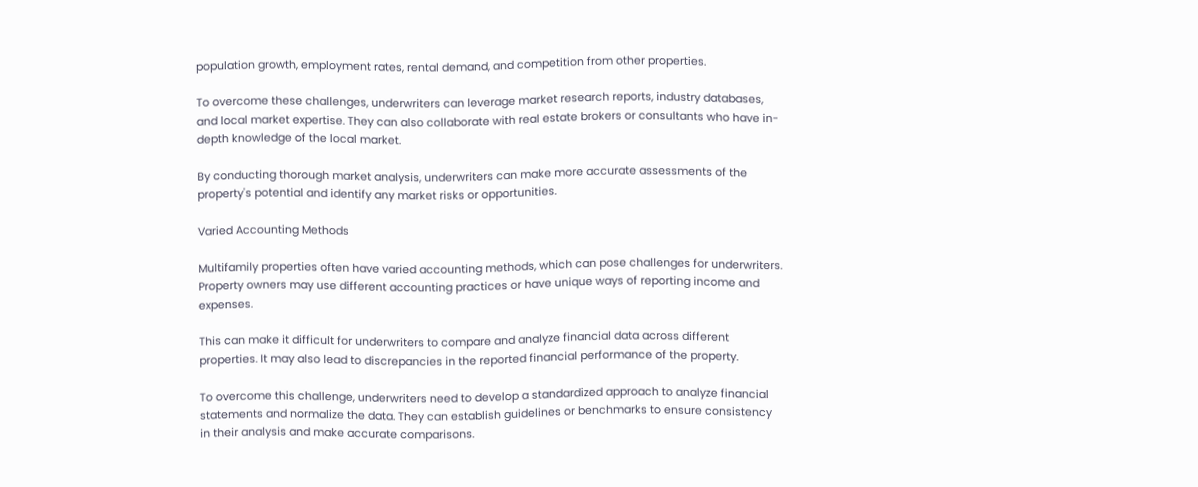population growth, employment rates, rental demand, and competition from other properties.

To overcome these challenges, underwriters can leverage market research reports, industry databases, and local market expertise. They can also collaborate with real estate brokers or consultants who have in-depth knowledge of the local market.

By conducting thorough market analysis, underwriters can make more accurate assessments of the property's potential and identify any market risks or opportunities.

Varied Accounting Methods

Multifamily properties often have varied accounting methods, which can pose challenges for underwriters. Property owners may use different accounting practices or have unique ways of reporting income and expenses.

This can make it difficult for underwriters to compare and analyze financial data across different properties. It may also lead to discrepancies in the reported financial performance of the property.

To overcome this challenge, underwriters need to develop a standardized approach to analyze financial statements and normalize the data. They can establish guidelines or benchmarks to ensure consistency in their analysis and make accurate comparisons.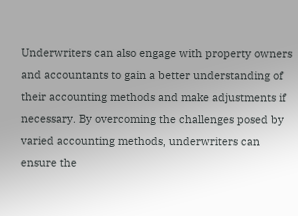Underwriters can also engage with property owners and accountants to gain a better understanding of their accounting methods and make adjustments if necessary. By overcoming the challenges posed by varied accounting methods, underwriters can ensure the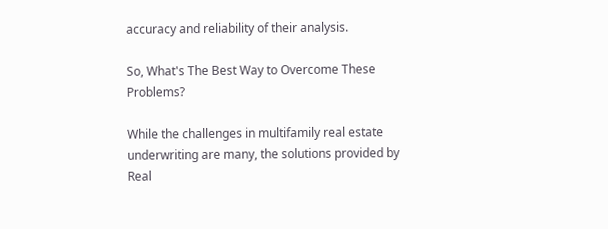accuracy and reliability of their analysis.

So, What's The Best Way to Overcome These Problems?

While the challenges in multifamily real estate underwriting are many, the solutions provided by Real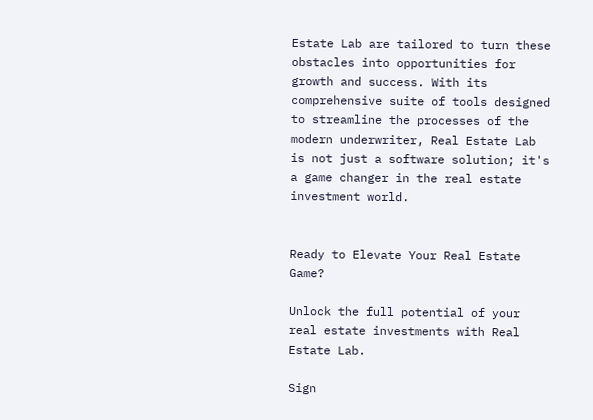Estate Lab are tailored to turn these obstacles into opportunities for growth and success. With its comprehensive suite of tools designed to streamline the processes of the modern underwriter, Real Estate Lab is not just a software solution; it's a game changer in the real estate investment world.


Ready to Elevate Your Real Estate Game?

Unlock the full potential of your real estate investments with Real Estate Lab.

Sign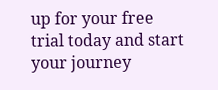up for your free trial today and start your journey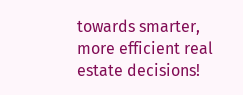towards smarter, more efficient real estate decisions!